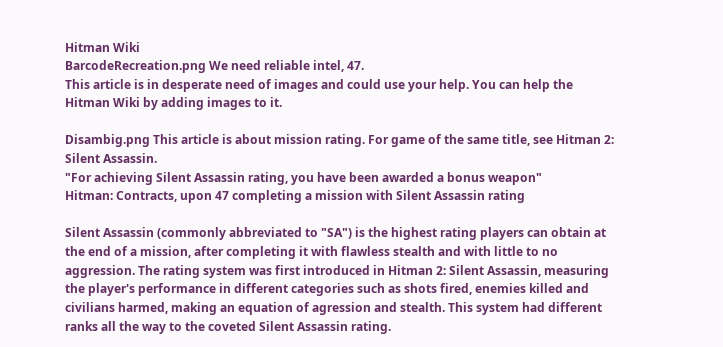Hitman Wiki
BarcodeRecreation.png We need reliable intel, 47.
This article is in desperate need of images and could use your help. You can help the Hitman Wiki by adding images to it.

Disambig.png This article is about mission rating. For game of the same title, see Hitman 2: Silent Assassin.
"For achieving Silent Assassin rating, you have been awarded a bonus weapon"
Hitman: Contracts, upon 47 completing a mission with Silent Assassin rating

Silent Assassin (commonly abbreviated to "SA") is the highest rating players can obtain at the end of a mission, after completing it with flawless stealth and with little to no aggression. The rating system was first introduced in Hitman 2: Silent Assassin, measuring the player's performance in different categories such as shots fired, enemies killed and civilians harmed, making an equation of agression and stealth. This system had different ranks all the way to the coveted Silent Assassin rating.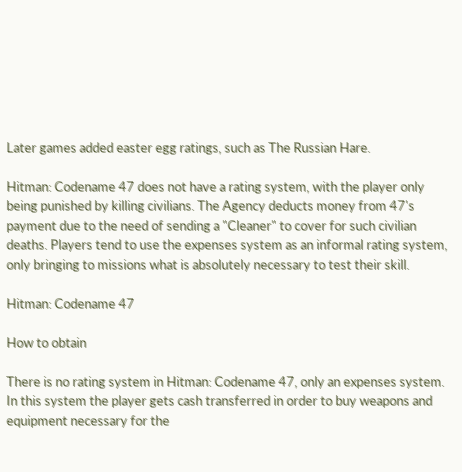Later games added easter egg ratings, such as The Russian Hare.

Hitman: Codename 47 does not have a rating system, with the player only being punished by killing civilians. The Agency deducts money from 47's payment due to the need of sending a "Cleaner" to cover for such civilian deaths. Players tend to use the expenses system as an informal rating system, only bringing to missions what is absolutely necessary to test their skill.

Hitman: Codename 47

How to obtain

There is no rating system in Hitman: Codename 47, only an expenses system. In this system the player gets cash transferred in order to buy weapons and equipment necessary for the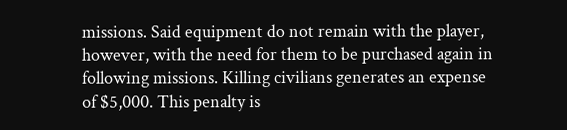missions. Said equipment do not remain with the player, however, with the need for them to be purchased again in following missions. Killing civilians generates an expense of $5,000. This penalty is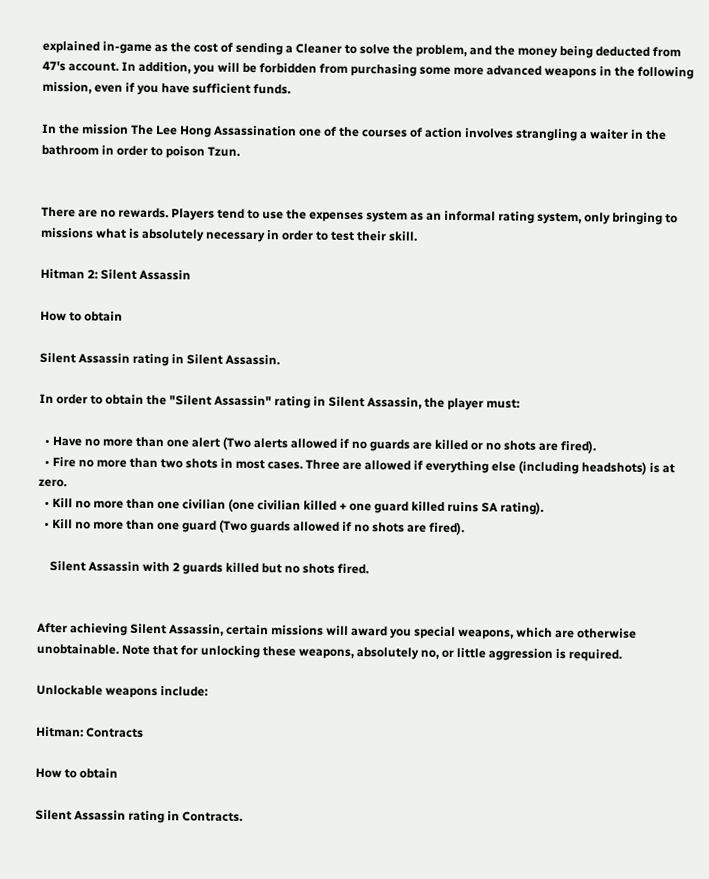explained in-game as the cost of sending a Cleaner to solve the problem, and the money being deducted from 47's account. In addition, you will be forbidden from purchasing some more advanced weapons in the following mission, even if you have sufficient funds.

In the mission The Lee Hong Assassination one of the courses of action involves strangling a waiter in the bathroom in order to poison Tzun.


There are no rewards. Players tend to use the expenses system as an informal rating system, only bringing to missions what is absolutely necessary in order to test their skill.

Hitman 2: Silent Assassin

How to obtain

Silent Assassin rating in Silent Assassin.

In order to obtain the "Silent Assassin" rating in Silent Assassin, the player must:

  • Have no more than one alert (Two alerts allowed if no guards are killed or no shots are fired).
  • Fire no more than two shots in most cases. Three are allowed if everything else (including headshots) is at zero.
  • Kill no more than one civilian (one civilian killed + one guard killed ruins SA rating).
  • Kill no more than one guard (Two guards allowed if no shots are fired).

    Silent Assassin with 2 guards killed but no shots fired.


After achieving Silent Assassin, certain missions will award you special weapons, which are otherwise unobtainable. Note that for unlocking these weapons, absolutely no, or little aggression is required.

Unlockable weapons include:

Hitman: Contracts

How to obtain

Silent Assassin rating in Contracts.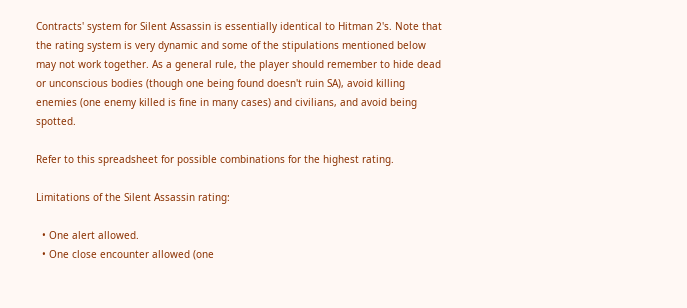Contracts' system for Silent Assassin is essentially identical to Hitman 2's. Note that the rating system is very dynamic and some of the stipulations mentioned below may not work together. As a general rule, the player should remember to hide dead or unconscious bodies (though one being found doesn't ruin SA), avoid killing enemies (one enemy killed is fine in many cases) and civilians, and avoid being spotted.

Refer to this spreadsheet for possible combinations for the highest rating.

Limitations of the Silent Assassin rating:

  • One alert allowed.
  • One close encounter allowed (one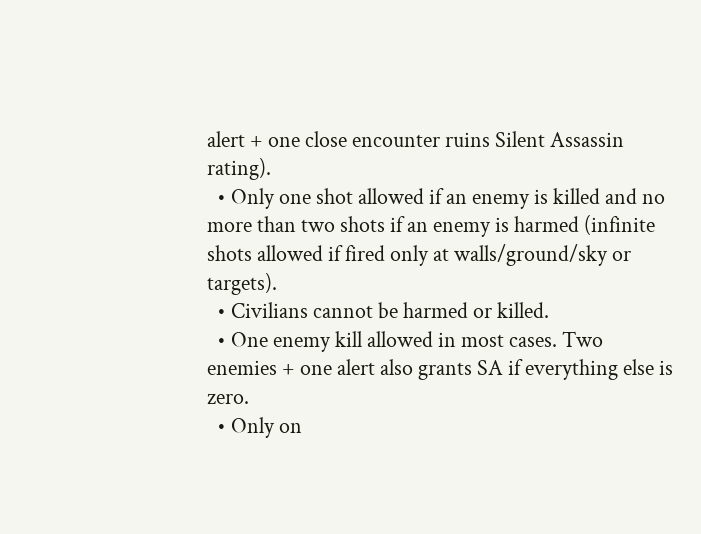alert + one close encounter ruins Silent Assassin rating).
  • Only one shot allowed if an enemy is killed and no more than two shots if an enemy is harmed (infinite shots allowed if fired only at walls/ground/sky or targets).
  • Civilians cannot be harmed or killed.
  • One enemy kill allowed in most cases. Two enemies + one alert also grants SA if everything else is zero.
  • Only on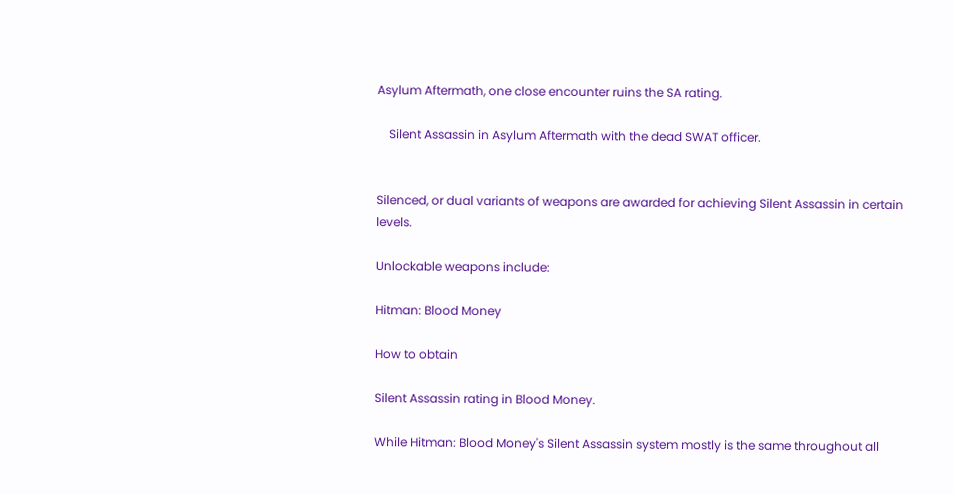Asylum Aftermath, one close encounter ruins the SA rating.

    Silent Assassin in Asylum Aftermath with the dead SWAT officer.


Silenced, or dual variants of weapons are awarded for achieving Silent Assassin in certain levels.

Unlockable weapons include:

Hitman: Blood Money

How to obtain

Silent Assassin rating in Blood Money.

While Hitman: Blood Money's Silent Assassin system mostly is the same throughout all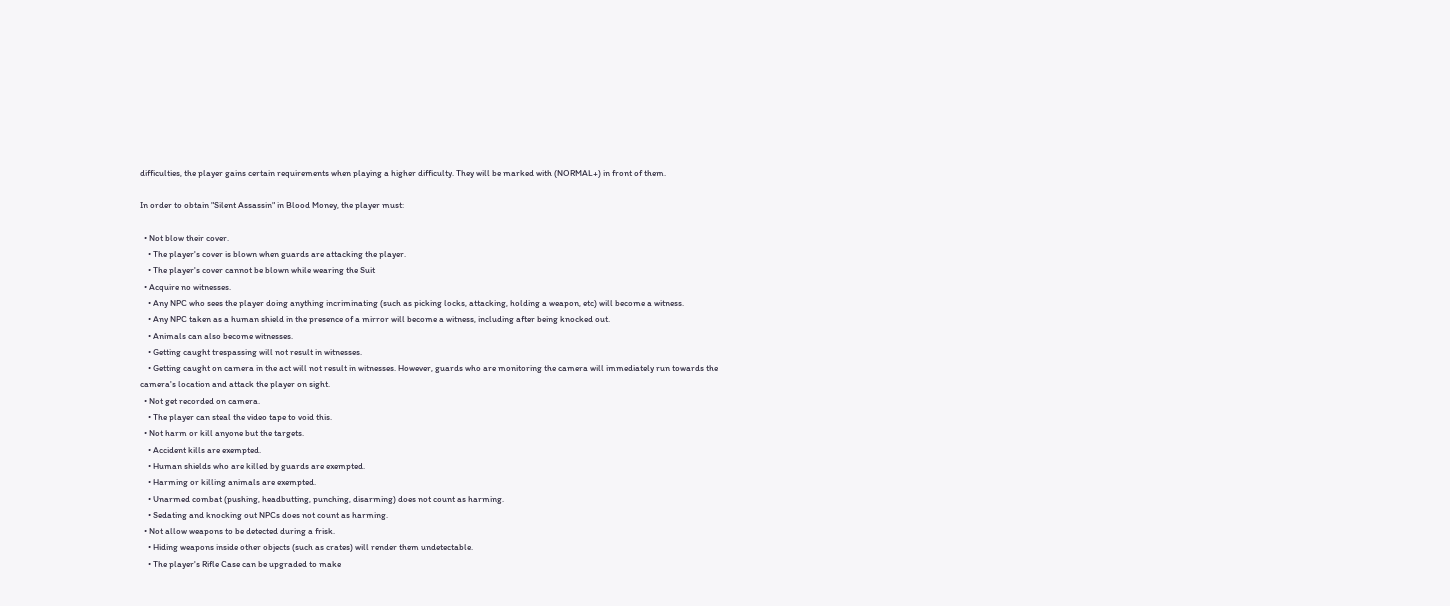difficulties, the player gains certain requirements when playing a higher difficulty. They will be marked with (NORMAL+) in front of them.

In order to obtain "Silent Assassin" in Blood Money, the player must:

  • Not blow their cover.
    • The player's cover is blown when guards are attacking the player.
    • The player's cover cannot be blown while wearing the Suit
  • Acquire no witnesses.
    • Any NPC who sees the player doing anything incriminating (such as picking locks, attacking, holding a weapon, etc) will become a witness.
    • Any NPC taken as a human shield in the presence of a mirror will become a witness, including after being knocked out.
    • Animals can also become witnesses.
    • Getting caught trespassing will not result in witnesses.
    • Getting caught on camera in the act will not result in witnesses. However, guards who are monitoring the camera will immediately run towards the camera's location and attack the player on sight.
  • Not get recorded on camera.
    • The player can steal the video tape to void this.
  • Not harm or kill anyone but the targets.
    • Accident kills are exempted.
    • Human shields who are killed by guards are exempted.
    • Harming or killing animals are exempted.
    • Unarmed combat (pushing, headbutting, punching, disarming) does not count as harming.
    • Sedating and knocking out NPCs does not count as harming.
  • Not allow weapons to be detected during a frisk.
    • Hiding weapons inside other objects (such as crates) will render them undetectable.
    • The player's Rifle Case can be upgraded to make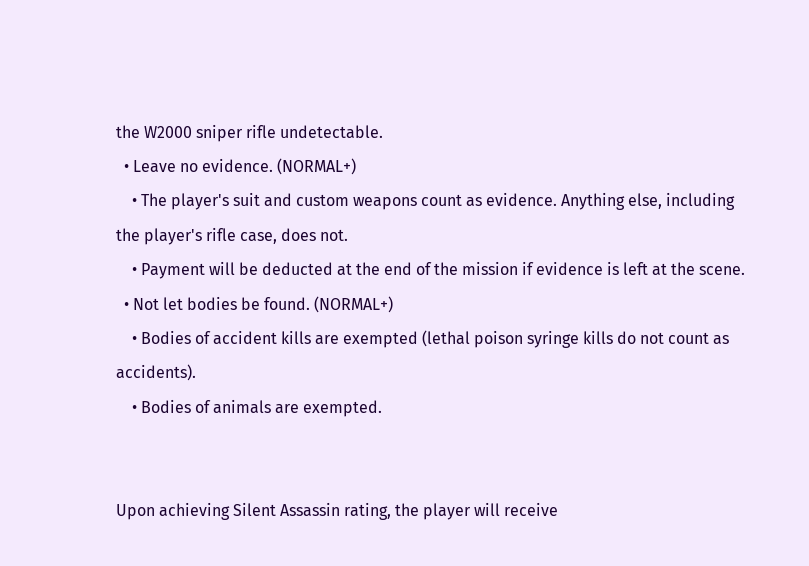the W2000 sniper rifle undetectable.
  • Leave no evidence. (NORMAL+)
    • The player's suit and custom weapons count as evidence. Anything else, including the player's rifle case, does not.
    • Payment will be deducted at the end of the mission if evidence is left at the scene.
  • Not let bodies be found. (NORMAL+)
    • Bodies of accident kills are exempted (lethal poison syringe kills do not count as accidents).
    • Bodies of animals are exempted.


Upon achieving Silent Assassin rating, the player will receive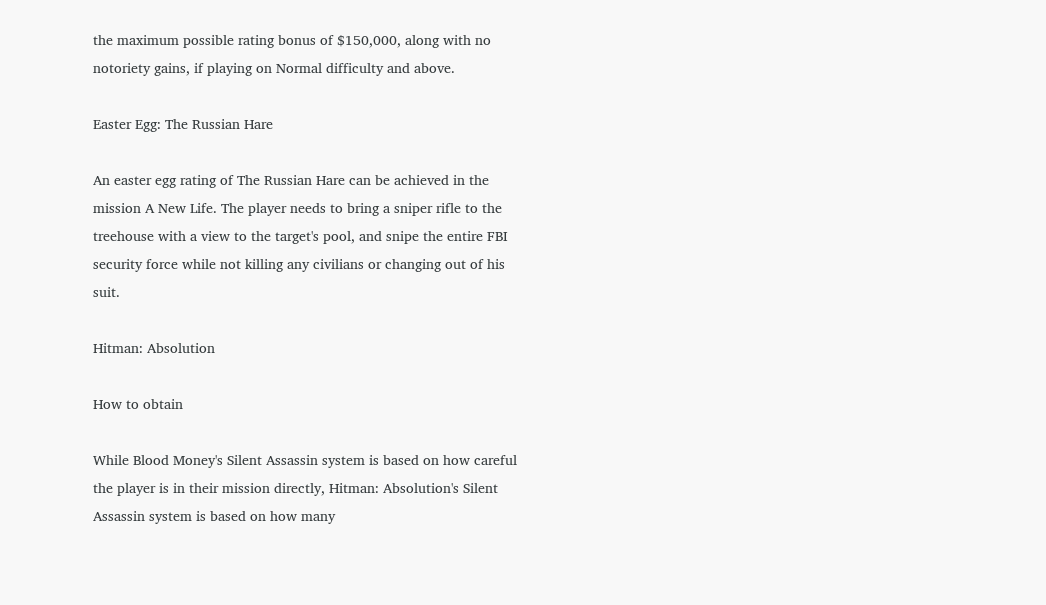the maximum possible rating bonus of $150,000, along with no notoriety gains, if playing on Normal difficulty and above.

Easter Egg: The Russian Hare

An easter egg rating of The Russian Hare can be achieved in the mission A New Life. The player needs to bring a sniper rifle to the treehouse with a view to the target's pool, and snipe the entire FBI security force while not killing any civilians or changing out of his suit.

Hitman: Absolution

How to obtain

While Blood Money's Silent Assassin system is based on how careful the player is in their mission directly, Hitman: Absolution's Silent Assassin system is based on how many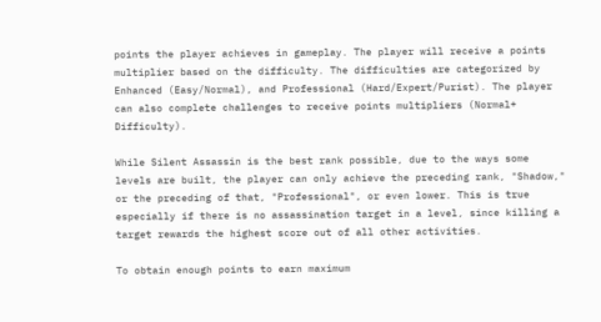points the player achieves in gameplay. The player will receive a points multiplier based on the difficulty. The difficulties are categorized by Enhanced (Easy/Normal), and Professional (Hard/Expert/Purist). The player can also complete challenges to receive points multipliers (Normal+ Difficulty).

While Silent Assassin is the best rank possible, due to the ways some levels are built, the player can only achieve the preceding rank, "Shadow," or the preceding of that, "Professional", or even lower. This is true especially if there is no assassination target in a level, since killing a target rewards the highest score out of all other activities.

To obtain enough points to earn maximum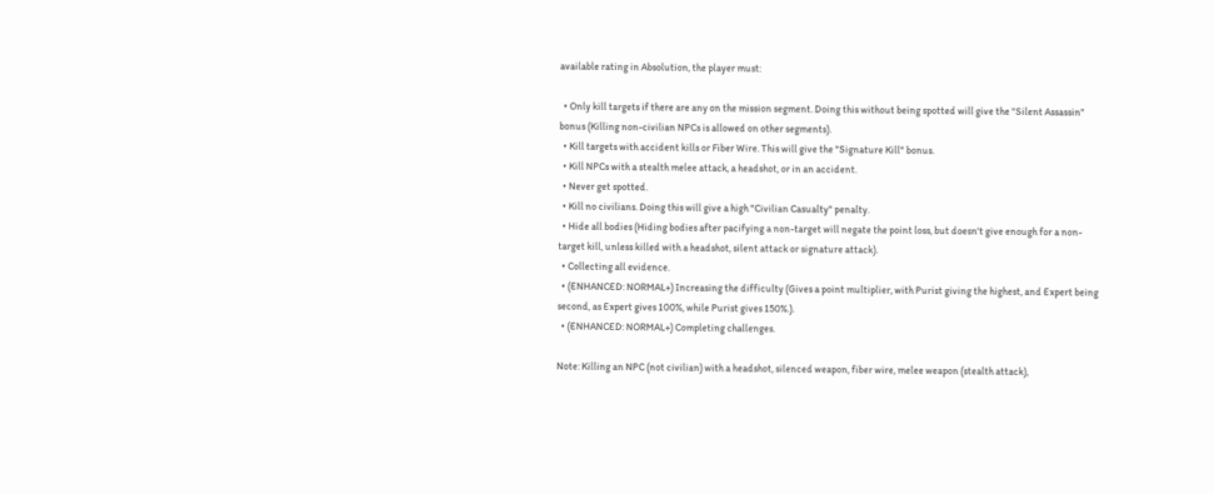available rating in Absolution, the player must:

  • Only kill targets if there are any on the mission segment. Doing this without being spotted will give the "Silent Assassin" bonus (Killing non-civilian NPCs is allowed on other segments).
  • Kill targets with accident kills or Fiber Wire. This will give the "Signature Kill" bonus.
  • Kill NPCs with a stealth melee attack, a headshot, or in an accident.
  • Never get spotted.
  • Kill no civilians. Doing this will give a high "Civilian Casualty" penalty.
  • Hide all bodies (Hiding bodies after pacifying a non-target will negate the point loss, but doesn't give enough for a non-target kill, unless killed with a headshot, silent attack or signature attack).
  • Collecting all evidence.
  • (ENHANCED: NORMAL+) Increasing the difficulty (Gives a point multiplier, with Purist giving the highest, and Expert being second, as Expert gives 100%, while Purist gives 150%.).
  • (ENHANCED: NORMAL+) Completing challenges.

Note: Killing an NPC (not civilian) with a headshot, silenced weapon, fiber wire, melee weapon (stealth attack),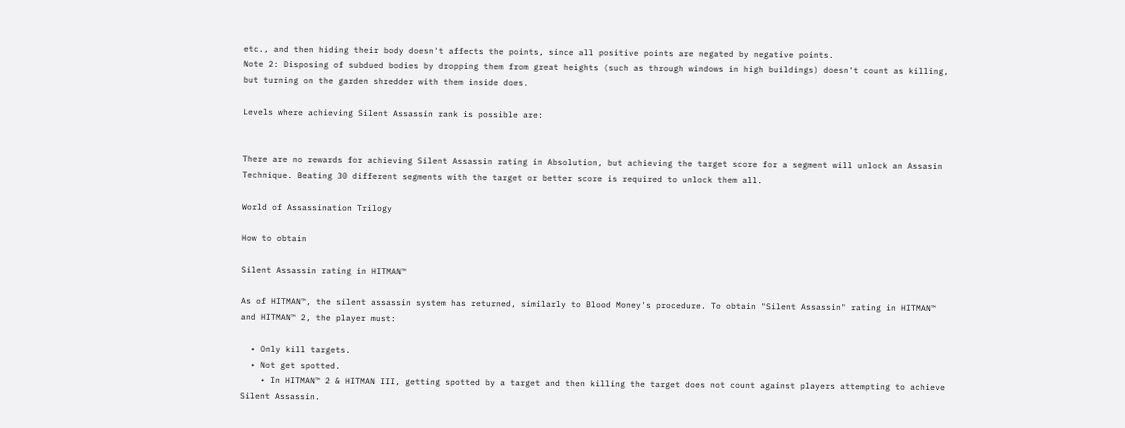etc., and then hiding their body doesn't affects the points, since all positive points are negated by negative points.
Note 2: Disposing of subdued bodies by dropping them from great heights (such as through windows in high buildings) doesn't count as killing, but turning on the garden shredder with them inside does.

Levels where achieving Silent Assassin rank is possible are:


There are no rewards for achieving Silent Assassin rating in Absolution, but achieving the target score for a segment will unlock an Assasin Technique. Beating 30 different segments with the target or better score is required to unlock them all.

World of Assassination Trilogy

How to obtain

Silent Assassin rating in HITMAN™

As of HITMAN™, the silent assassin system has returned, similarly to Blood Money's procedure. To obtain "Silent Assassin" rating in HITMAN™ and HITMAN™ 2, the player must:

  • Only kill targets.
  • Not get spotted.
    • In HITMAN™ 2 & HITMAN III, getting spotted by a target and then killing the target does not count against players attempting to achieve Silent Assassin.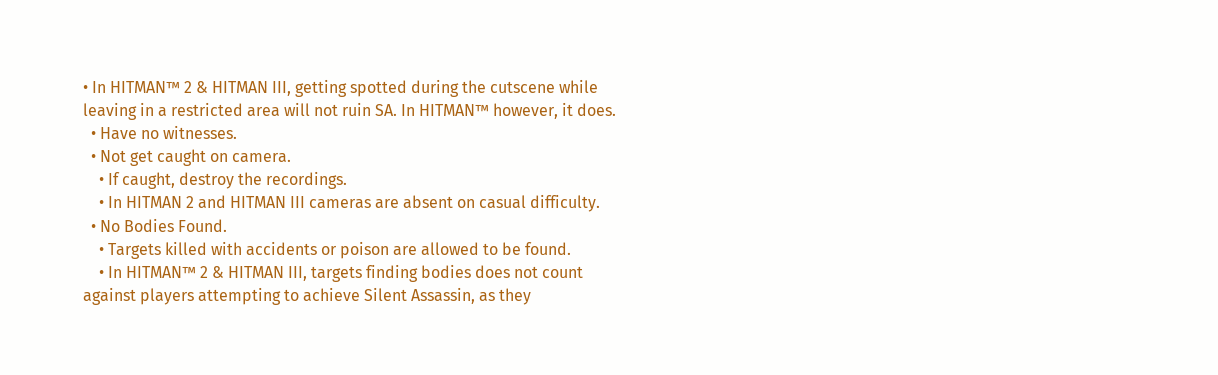• In HITMAN™ 2 & HITMAN III, getting spotted during the cutscene while leaving in a restricted area will not ruin SA. In HITMAN™ however, it does.
  • Have no witnesses.
  • Not get caught on camera.
    • If caught, destroy the recordings.
    • In HITMAN 2 and HITMAN III cameras are absent on casual difficulty.
  • No Bodies Found.
    • Targets killed with accidents or poison are allowed to be found.
    • In HITMAN™ 2 & HITMAN III, targets finding bodies does not count against players attempting to achieve Silent Assassin, as they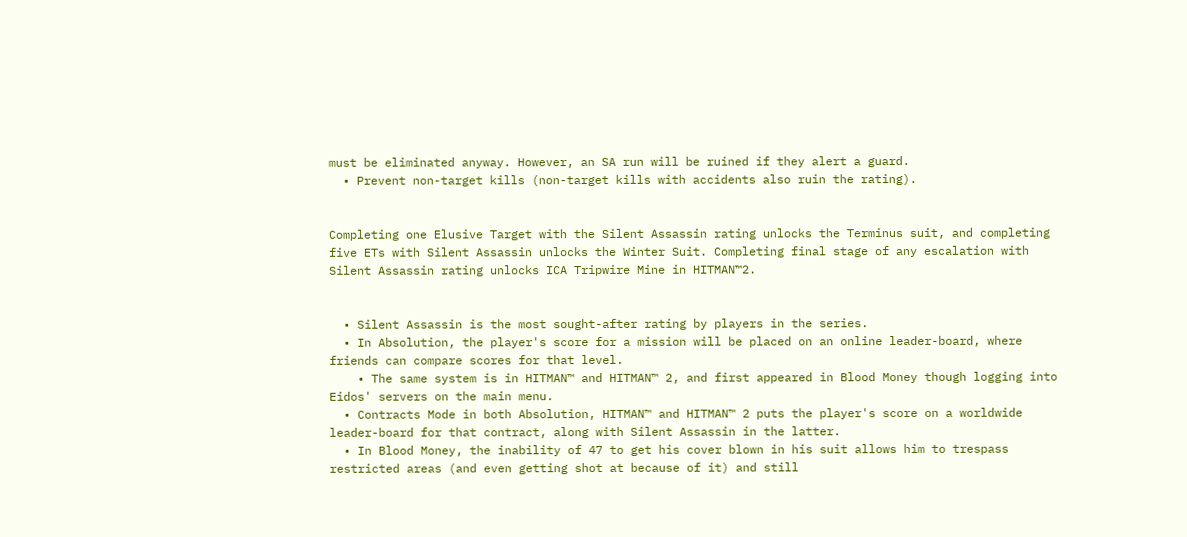must be eliminated anyway. However, an SA run will be ruined if they alert a guard.
  • Prevent non-target kills (non-target kills with accidents also ruin the rating).


Completing one Elusive Target with the Silent Assassin rating unlocks the Terminus suit, and completing five ETs with Silent Assassin unlocks the Winter Suit. Completing final stage of any escalation with Silent Assassin rating unlocks ICA Tripwire Mine in HITMAN™2.


  • Silent Assassin is the most sought-after rating by players in the series.
  • In Absolution, the player's score for a mission will be placed on an online leader-board, where friends can compare scores for that level.
    • The same system is in HITMAN™ and HITMAN™ 2, and first appeared in Blood Money though logging into Eidos' servers on the main menu.
  • Contracts Mode in both Absolution, HITMAN™ and HITMAN™ 2 puts the player's score on a worldwide leader-board for that contract, along with Silent Assassin in the latter.
  • In Blood Money, the inability of 47 to get his cover blown in his suit allows him to trespass restricted areas (and even getting shot at because of it) and still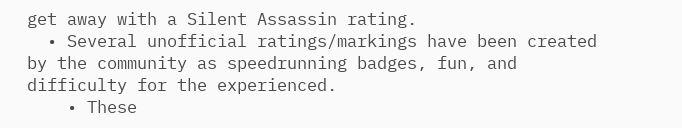get away with a Silent Assassin rating.
  • Several unofficial ratings/markings have been created by the community as speedrunning badges, fun, and difficulty for the experienced.
    • These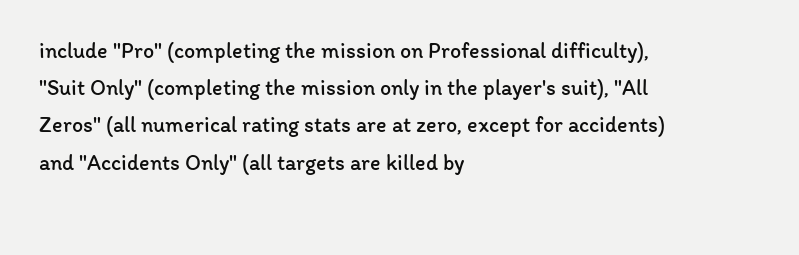include "Pro" (completing the mission on Professional difficulty), "Suit Only" (completing the mission only in the player's suit), "All Zeros" (all numerical rating stats are at zero, except for accidents) and "Accidents Only" (all targets are killed by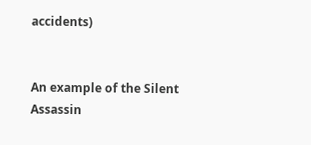accidents)


An example of the Silent Assassin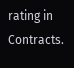rating in Contracts.